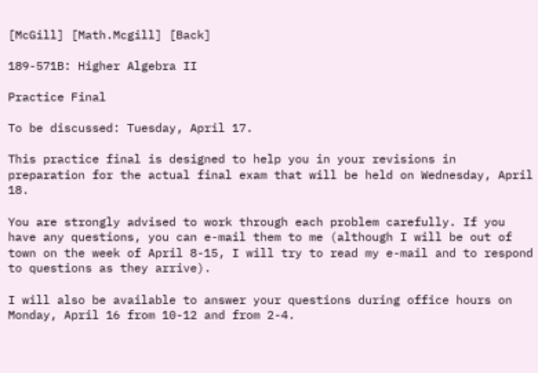[McGill] [Math.Mcgill] [Back]

189-571B: Higher Algebra II

Practice Final

To be discussed: Tuesday, April 17.

This practice final is designed to help you in your revisions in preparation for the actual final exam that will be held on Wednesday, April 18.

You are strongly advised to work through each problem carefully. If you have any questions, you can e-mail them to me (although I will be out of town on the week of April 8-15, I will try to read my e-mail and to respond to questions as they arrive).

I will also be available to answer your questions during office hours on Monday, April 16 from 10-12 and from 2-4.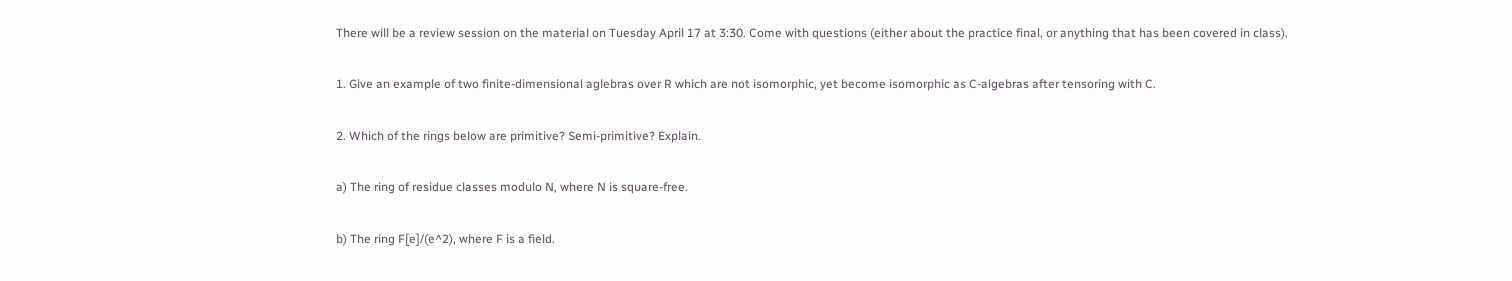There will be a review session on the material on Tuesday April 17 at 3:30. Come with questions (either about the practice final, or anything that has been covered in class).

1. Give an example of two finite-dimensional aglebras over R which are not isomorphic, yet become isomorphic as C-algebras after tensoring with C.

2. Which of the rings below are primitive? Semi-primitive? Explain.

a) The ring of residue classes modulo N, where N is square-free.

b) The ring F[e]/(e^2), where F is a field.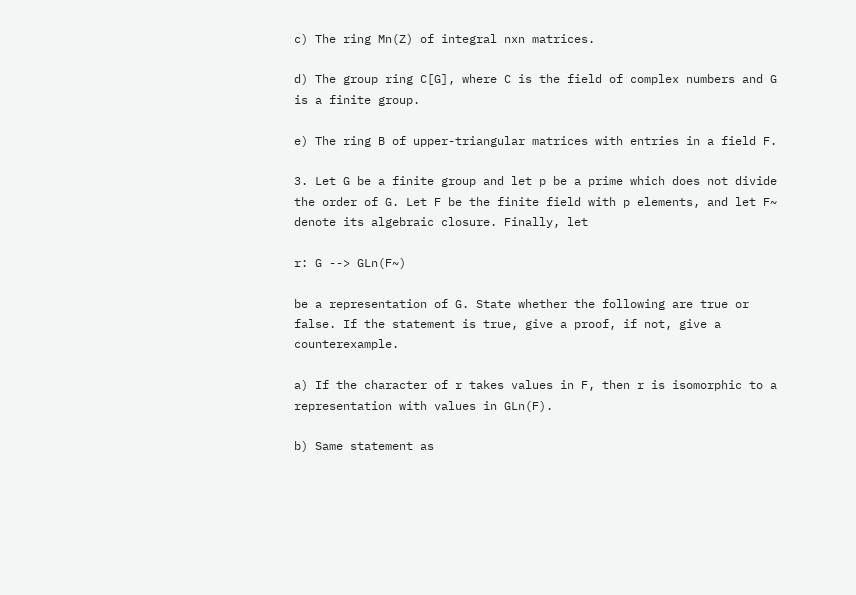c) The ring Mn(Z) of integral nxn matrices.

d) The group ring C[G], where C is the field of complex numbers and G is a finite group.

e) The ring B of upper-triangular matrices with entries in a field F.

3. Let G be a finite group and let p be a prime which does not divide the order of G. Let F be the finite field with p elements, and let F~ denote its algebraic closure. Finally, let

r: G --> GLn(F~)

be a representation of G. State whether the following are true or false. If the statement is true, give a proof, if not, give a counterexample.

a) If the character of r takes values in F, then r is isomorphic to a representation with values in GLn(F).

b) Same statement as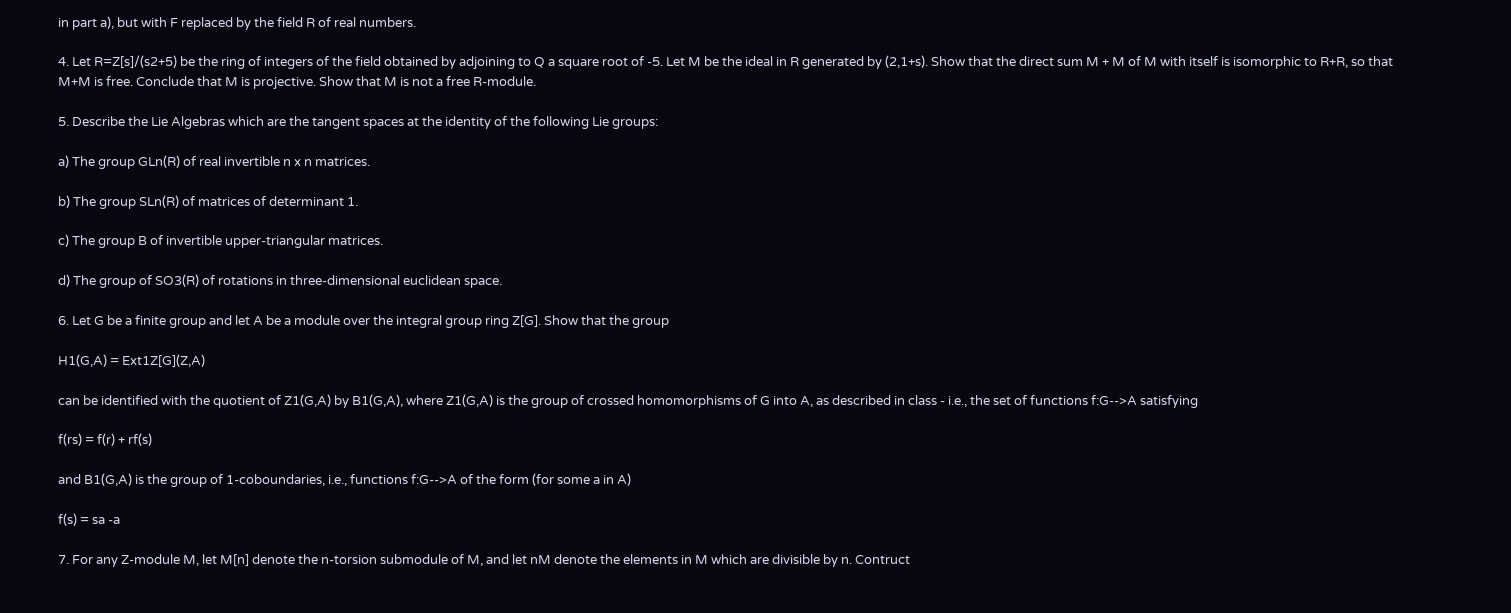in part a), but with F replaced by the field R of real numbers.

4. Let R=Z[s]/(s2+5) be the ring of integers of the field obtained by adjoining to Q a square root of -5. Let M be the ideal in R generated by (2,1+s). Show that the direct sum M + M of M with itself is isomorphic to R+R, so that M+M is free. Conclude that M is projective. Show that M is not a free R-module.

5. Describe the Lie Algebras which are the tangent spaces at the identity of the following Lie groups:

a) The group GLn(R) of real invertible n x n matrices.

b) The group SLn(R) of matrices of determinant 1.

c) The group B of invertible upper-triangular matrices.

d) The group of SO3(R) of rotations in three-dimensional euclidean space.

6. Let G be a finite group and let A be a module over the integral group ring Z[G]. Show that the group

H1(G,A) = Ext1Z[G](Z,A)

can be identified with the quotient of Z1(G,A) by B1(G,A), where Z1(G,A) is the group of crossed homomorphisms of G into A, as described in class - i.e., the set of functions f:G-->A satisfying

f(rs) = f(r) + rf(s)

and B1(G,A) is the group of 1-coboundaries, i.e., functions f:G-->A of the form (for some a in A)

f(s) = sa -a

7. For any Z-module M, let M[n] denote the n-torsion submodule of M, and let nM denote the elements in M which are divisible by n. Contruct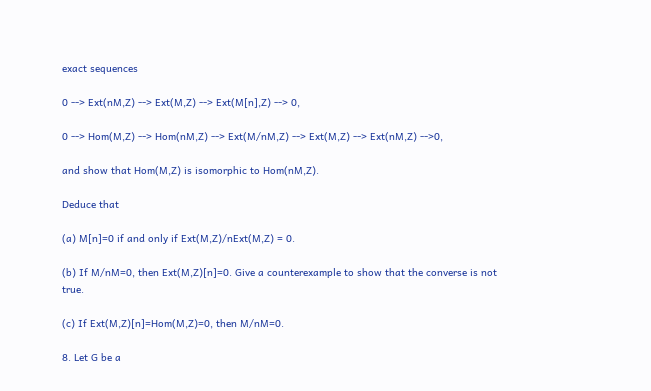exact sequences

0 --> Ext(nM,Z) --> Ext(M,Z) --> Ext(M[n],Z) --> 0,

0 --> Hom(M,Z) --> Hom(nM,Z) --> Ext(M/nM,Z) --> Ext(M,Z) --> Ext(nM,Z) -->0,

and show that Hom(M,Z) is isomorphic to Hom(nM,Z).

Deduce that

(a) M[n]=0 if and only if Ext(M,Z)/nExt(M,Z) = 0.

(b) If M/nM=0, then Ext(M,Z)[n]=0. Give a counterexample to show that the converse is not true.

(c) If Ext(M,Z)[n]=Hom(M,Z)=0, then M/nM=0.

8. Let G be a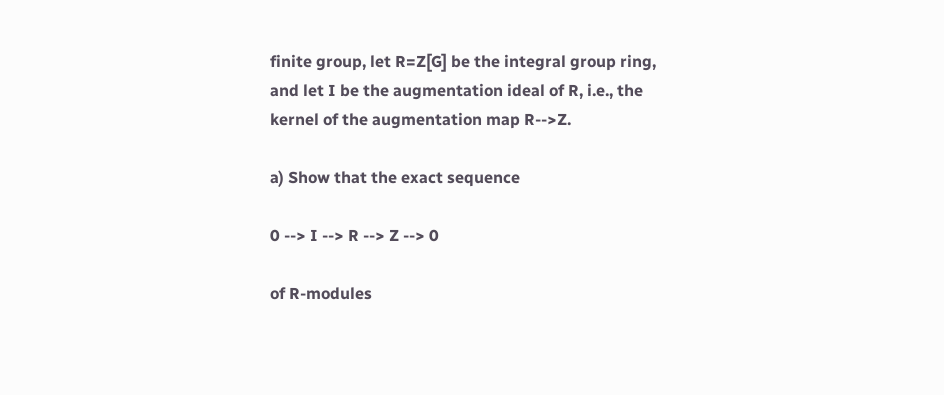finite group, let R=Z[G] be the integral group ring, and let I be the augmentation ideal of R, i.e., the kernel of the augmentation map R-->Z.

a) Show that the exact sequence

0 --> I --> R --> Z --> 0

of R-modules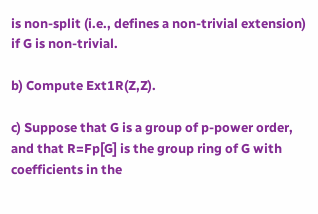is non-split (i.e., defines a non-trivial extension) if G is non-trivial.

b) Compute Ext1R(Z,Z).

c) Suppose that G is a group of p-power order, and that R=Fp[G] is the group ring of G with coefficients in the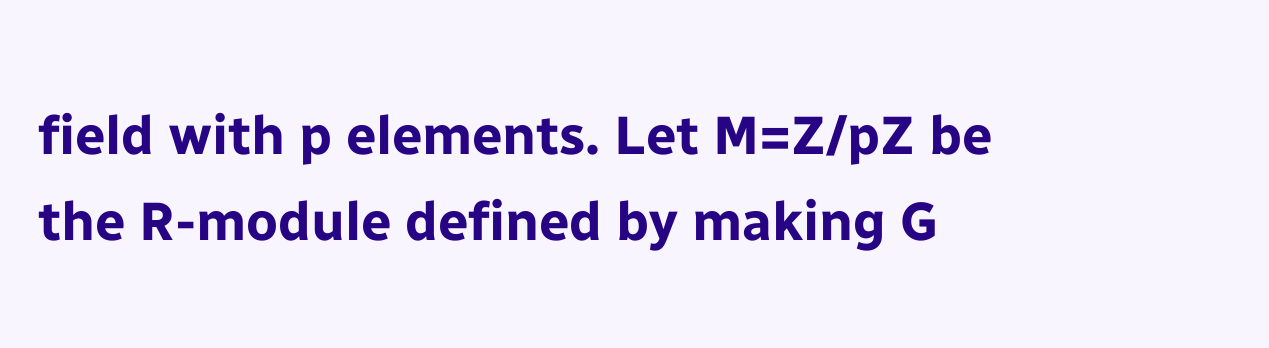field with p elements. Let M=Z/pZ be the R-module defined by making G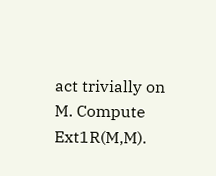act trivially on M. Compute Ext1R(M,M).